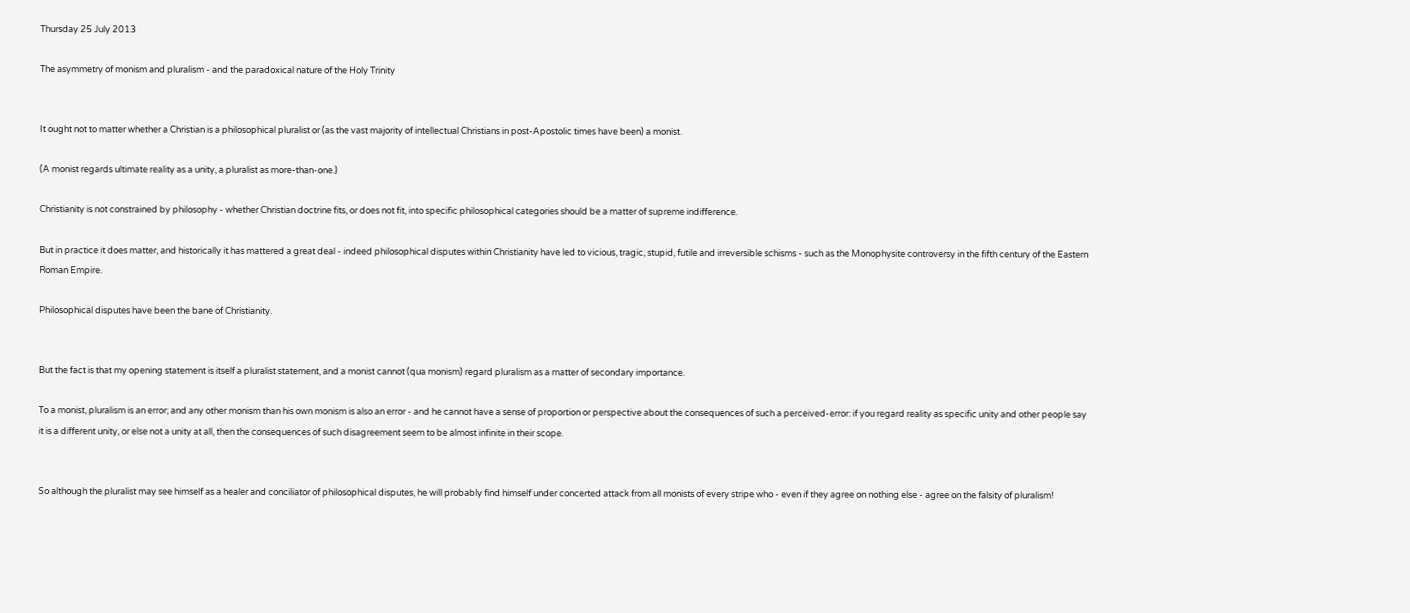Thursday 25 July 2013

The asymmetry of monism and pluralism - and the paradoxical nature of the Holy Trinity


It ought not to matter whether a Christian is a philosophical pluralist or (as the vast majority of intellectual Christians in post-Apostolic times have been) a monist.

(A monist regards ultimate reality as a unity, a pluralist as more-than-one.)

Christianity is not constrained by philosophy - whether Christian doctrine fits, or does not fit, into specific philosophical categories should be a matter of supreme indifference.

But in practice it does matter, and historically it has mattered a great deal - indeed philosophical disputes within Christianity have led to vicious, tragic, stupid, futile and irreversible schisms - such as the Monophysite controversy in the fifth century of the Eastern Roman Empire.

Philosophical disputes have been the bane of Christianity.


But the fact is that my opening statement is itself a pluralist statement, and a monist cannot (qua monism) regard pluralism as a matter of secondary importance.

To a monist, pluralism is an error; and any other monism than his own monism is also an error - and he cannot have a sense of proportion or perspective about the consequences of such a perceived-error: if you regard reality as specific unity and other people say it is a different unity, or else not a unity at all, then the consequences of such disagreement seem to be almost infinite in their scope.


So although the pluralist may see himself as a healer and conciliator of philosophical disputes, he will probably find himself under concerted attack from all monists of every stripe who - even if they agree on nothing else - agree on the falsity of pluralism!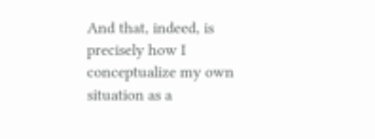And that, indeed, is precisely how I conceptualize my own situation as a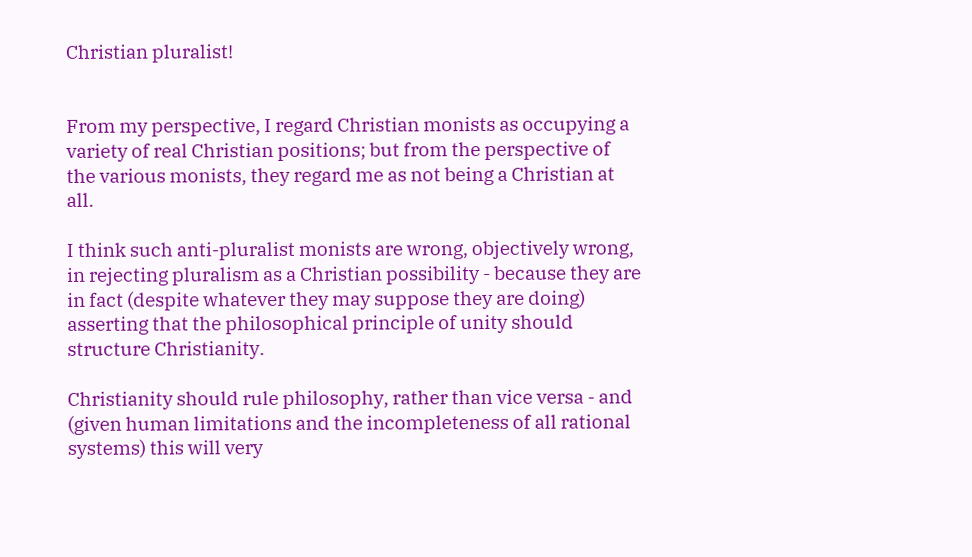Christian pluralist!


From my perspective, I regard Christian monists as occupying a variety of real Christian positions; but from the perspective of the various monists, they regard me as not being a Christian at all.

I think such anti-pluralist monists are wrong, objectively wrong, in rejecting pluralism as a Christian possibility - because they are in fact (despite whatever they may suppose they are doing) asserting that the philosophical principle of unity should structure Christianity.

Christianity should rule philosophy, rather than vice versa - and (given human limitations and the incompleteness of all rational systems) this will very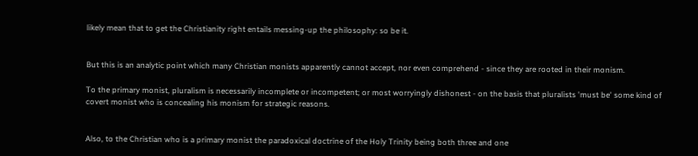likely mean that to get the Christianity right entails messing-up the philosophy: so be it.


But this is an analytic point which many Christian monists apparently cannot accept, nor even comprehend - since they are rooted in their monism.

To the primary monist, pluralism is necessarily incomplete or incompetent; or most worryingly dishonest - on the basis that pluralists 'must be' some kind of covert monist who is concealing his monism for strategic reasons.


Also, to the Christian who is a primary monist the paradoxical doctrine of the Holy Trinity being both three and one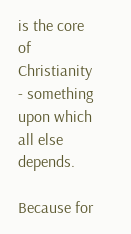is the core of Christianity - something upon which all else depends.

Because for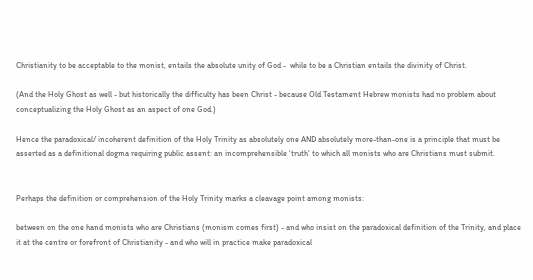Christianity to be acceptable to the monist, entails the absolute unity of God -  while to be a Christian entails the divinity of Christ.

(And the Holy Ghost as well - but historically the difficulty has been Christ - because Old Testament Hebrew monists had no problem about conceptualizing the Holy Ghost as an aspect of one God.)

Hence the paradoxical/ incoherent definition of the Holy Trinity as absolutely one AND absolutely more-than-one is a principle that must be asserted as a definitional dogma requiring public assent: an incomprehensible 'truth' to which all monists who are Christians must submit.


Perhaps the definition or comprehension of the Holy Trinity marks a cleavage point among monists:

between on the one hand monists who are Christians (monism comes first) - and who insist on the paradoxical definition of the Trinity, and place it at the centre or forefront of Christianity - and who will in practice make paradoxical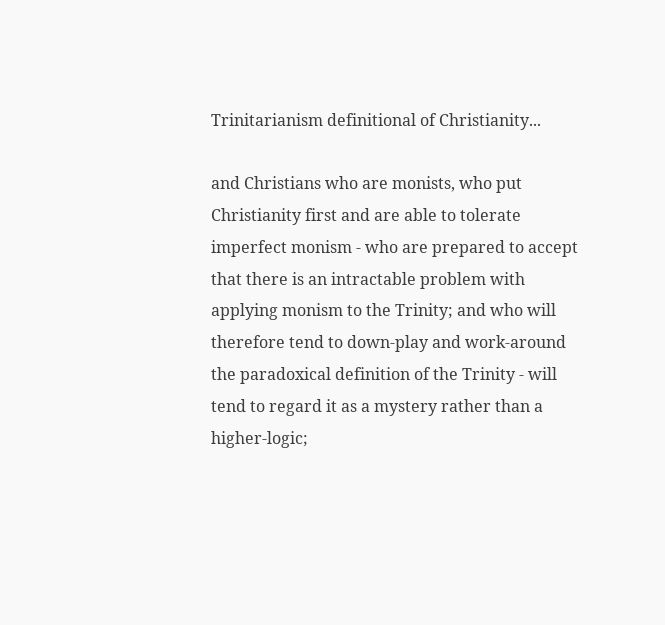Trinitarianism definitional of Christianity...

and Christians who are monists, who put Christianity first and are able to tolerate imperfect monism - who are prepared to accept that there is an intractable problem with applying monism to the Trinity; and who will therefore tend to down-play and work-around the paradoxical definition of the Trinity - will tend to regard it as a mystery rather than a higher-logic;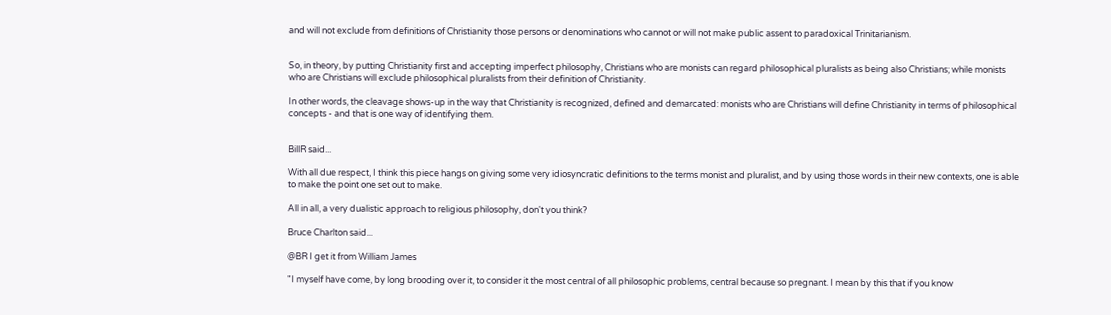and will not exclude from definitions of Christianity those persons or denominations who cannot or will not make public assent to paradoxical Trinitarianism.


So, in theory, by putting Christianity first and accepting imperfect philosophy, Christians who are monists can regard philosophical pluralists as being also Christians; while monists who are Christians will exclude philosophical pluralists from their definition of Christianity.

In other words, the cleavage shows-up in the way that Christianity is recognized, defined and demarcated: monists who are Christians will define Christianity in terms of philosophical concepts - and that is one way of identifying them.


BillR said...

With all due respect, I think this piece hangs on giving some very idiosyncratic definitions to the terms monist and pluralist, and by using those words in their new contexts, one is able to make the point one set out to make.

All in all, a very dualistic approach to religious philosophy, don't you think?

Bruce Charlton said...

@BR I get it from William James

"I myself have come, by long brooding over it, to consider it the most central of all philosophic problems, central because so pregnant. I mean by this that if you know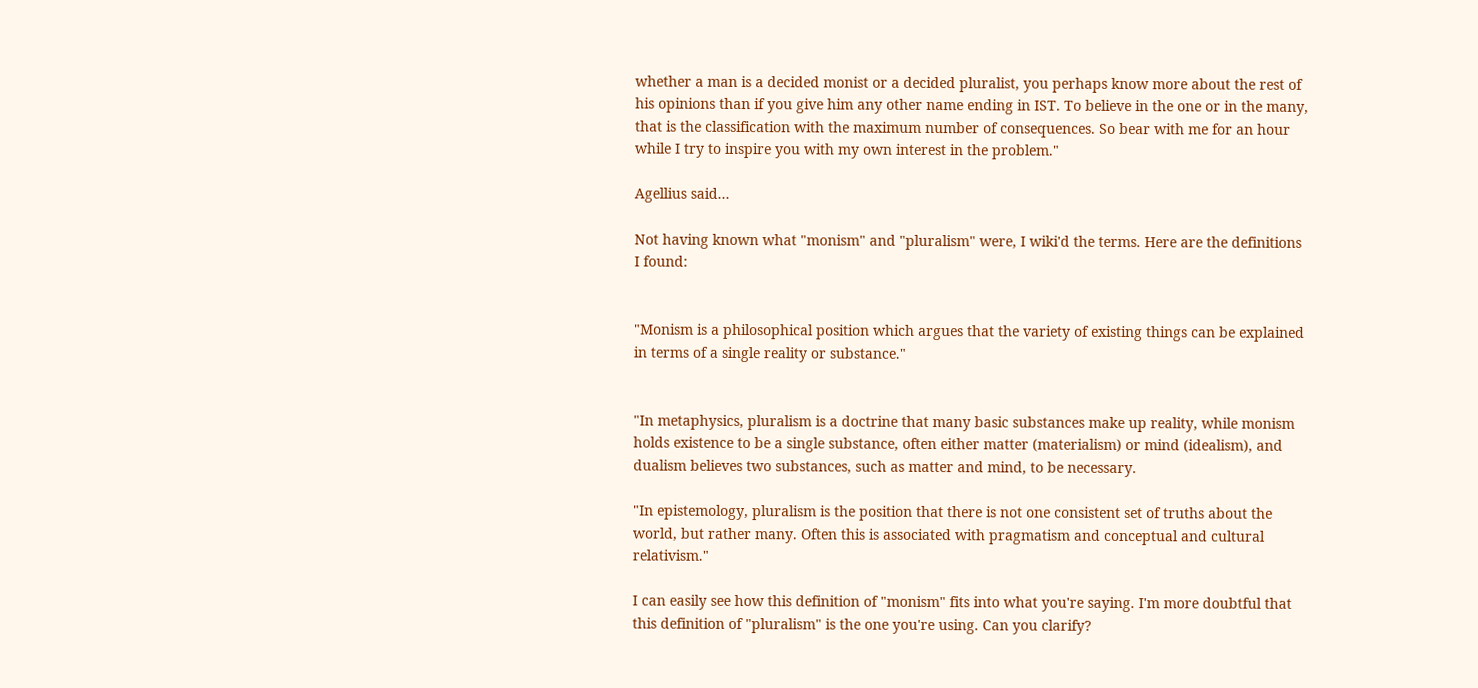whether a man is a decided monist or a decided pluralist, you perhaps know more about the rest of his opinions than if you give him any other name ending in IST. To believe in the one or in the many, that is the classification with the maximum number of consequences. So bear with me for an hour while I try to inspire you with my own interest in the problem."

Agellius said...

Not having known what "monism" and "pluralism" were, I wiki'd the terms. Here are the definitions I found:


"Monism is a philosophical position which argues that the variety of existing things can be explained in terms of a single reality or substance."


"In metaphysics, pluralism is a doctrine that many basic substances make up reality, while monism holds existence to be a single substance, often either matter (materialism) or mind (idealism), and dualism believes two substances, such as matter and mind, to be necessary.

"In epistemology, pluralism is the position that there is not one consistent set of truths about the world, but rather many. Often this is associated with pragmatism and conceptual and cultural relativism."

I can easily see how this definition of "monism" fits into what you're saying. I'm more doubtful that this definition of "pluralism" is the one you're using. Can you clarify?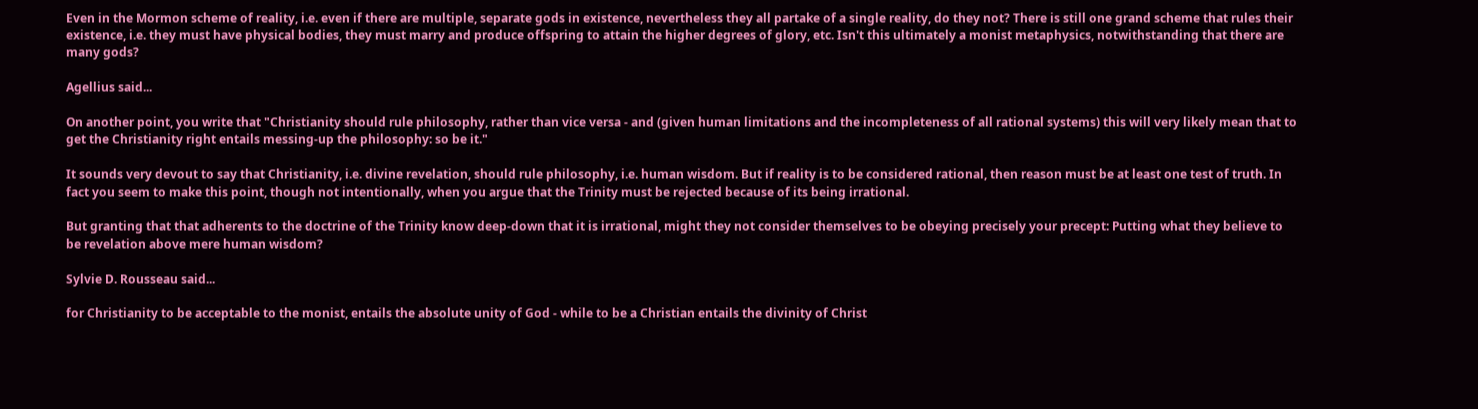Even in the Mormon scheme of reality, i.e. even if there are multiple, separate gods in existence, nevertheless they all partake of a single reality, do they not? There is still one grand scheme that rules their existence, i.e. they must have physical bodies, they must marry and produce offspring to attain the higher degrees of glory, etc. Isn't this ultimately a monist metaphysics, notwithstanding that there are many gods?

Agellius said...

On another point, you write that "Christianity should rule philosophy, rather than vice versa - and (given human limitations and the incompleteness of all rational systems) this will very likely mean that to get the Christianity right entails messing-up the philosophy: so be it."

It sounds very devout to say that Christianity, i.e. divine revelation, should rule philosophy, i.e. human wisdom. But if reality is to be considered rational, then reason must be at least one test of truth. In fact you seem to make this point, though not intentionally, when you argue that the Trinity must be rejected because of its being irrational.

But granting that that adherents to the doctrine of the Trinity know deep-down that it is irrational, might they not consider themselves to be obeying precisely your precept: Putting what they believe to be revelation above mere human wisdom?

Sylvie D. Rousseau said...

for Christianity to be acceptable to the monist, entails the absolute unity of God - while to be a Christian entails the divinity of Christ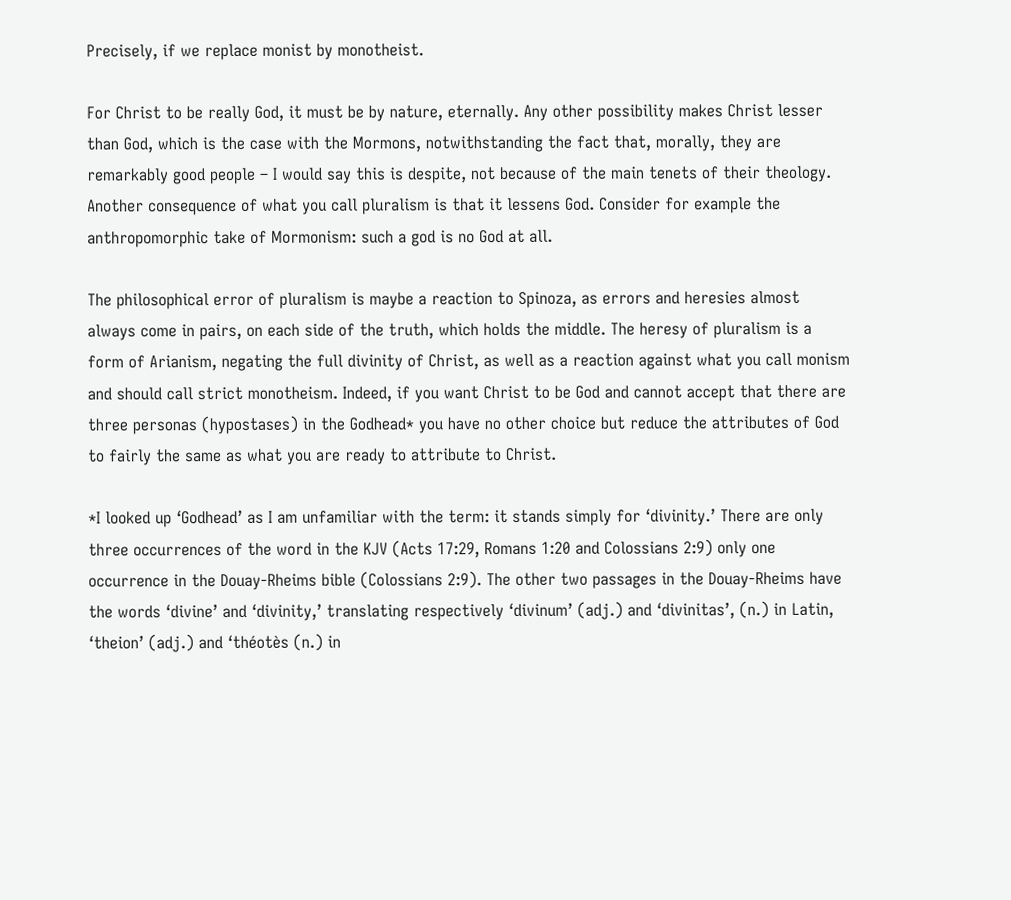Precisely, if we replace monist by monotheist.

For Christ to be really God, it must be by nature, eternally. Any other possibility makes Christ lesser than God, which is the case with the Mormons, notwithstanding the fact that, morally, they are remarkably good people – I would say this is despite, not because of the main tenets of their theology. Another consequence of what you call pluralism is that it lessens God. Consider for example the anthropomorphic take of Mormonism: such a god is no God at all.

The philosophical error of pluralism is maybe a reaction to Spinoza, as errors and heresies almost always come in pairs, on each side of the truth, which holds the middle. The heresy of pluralism is a form of Arianism, negating the full divinity of Christ, as well as a reaction against what you call monism and should call strict monotheism. Indeed, if you want Christ to be God and cannot accept that there are three personas (hypostases) in the Godhead* you have no other choice but reduce the attributes of God to fairly the same as what you are ready to attribute to Christ.

*I looked up ‘Godhead’ as I am unfamiliar with the term: it stands simply for ‘divinity.’ There are only three occurrences of the word in the KJV (Acts 17:29, Romans 1:20 and Colossians 2:9) only one occurrence in the Douay-Rheims bible (Colossians 2:9). The other two passages in the Douay-Rheims have the words ‘divine’ and ‘divinity,’ translating respectively ‘divinum’ (adj.) and ‘divinitas’, (n.) in Latin, ‘theion’ (adj.) and ‘théotès (n.) in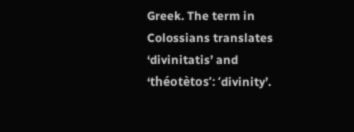Greek. The term in Colossians translates ‘divinitatis’ and ‘théotètos’: ‘divinity’.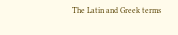The Latin and Greek terms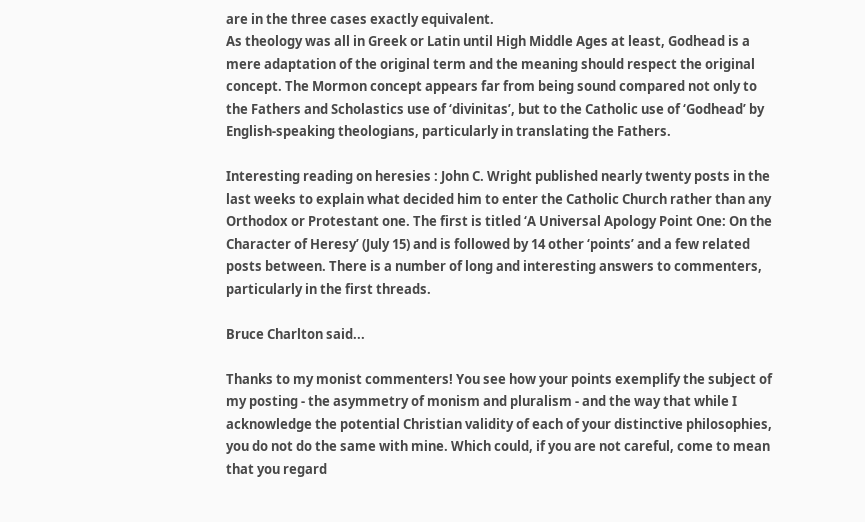are in the three cases exactly equivalent.
As theology was all in Greek or Latin until High Middle Ages at least, Godhead is a mere adaptation of the original term and the meaning should respect the original concept. The Mormon concept appears far from being sound compared not only to the Fathers and Scholastics use of ‘divinitas’, but to the Catholic use of ‘Godhead’ by English-speaking theologians, particularly in translating the Fathers.

Interesting reading on heresies : John C. Wright published nearly twenty posts in the last weeks to explain what decided him to enter the Catholic Church rather than any Orthodox or Protestant one. The first is titled ‘A Universal Apology Point One: On the Character of Heresy’ (July 15) and is followed by 14 other ‘points’ and a few related posts between. There is a number of long and interesting answers to commenters, particularly in the first threads.

Bruce Charlton said...

Thanks to my monist commenters! You see how your points exemplify the subject of my posting - the asymmetry of monism and pluralism - and the way that while I acknowledge the potential Christian validity of each of your distinctive philosophies, you do not do the same with mine. Which could, if you are not careful, come to mean that you regard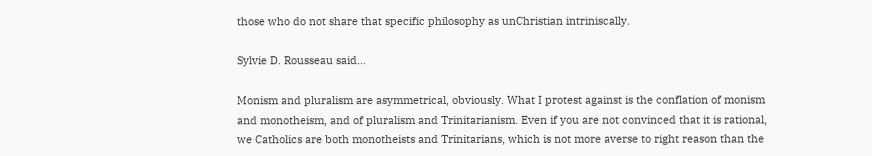those who do not share that specific philosophy as unChristian intriniscally.

Sylvie D. Rousseau said...

Monism and pluralism are asymmetrical, obviously. What I protest against is the conflation of monism and monotheism, and of pluralism and Trinitarianism. Even if you are not convinced that it is rational, we Catholics are both monotheists and Trinitarians, which is not more averse to right reason than the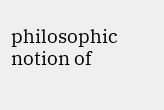philosophic notion of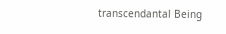transcendantal Being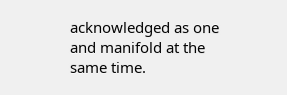acknowledged as one and manifold at the same time.